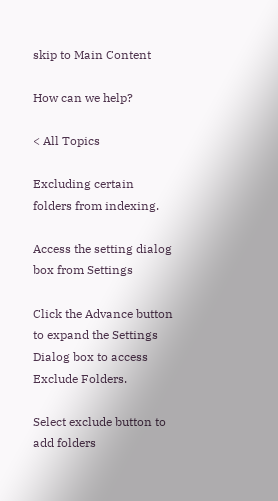skip to Main Content

How can we help?

< All Topics

Excluding certain folders from indexing.

Access the setting dialog box from Settings

Click the Advance button to expand the Settings Dialog box to access Exclude Folders.

Select exclude button to add folders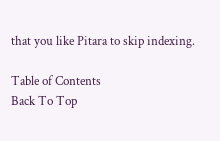that you like Pitara to skip indexing.

Table of Contents
Back To Top